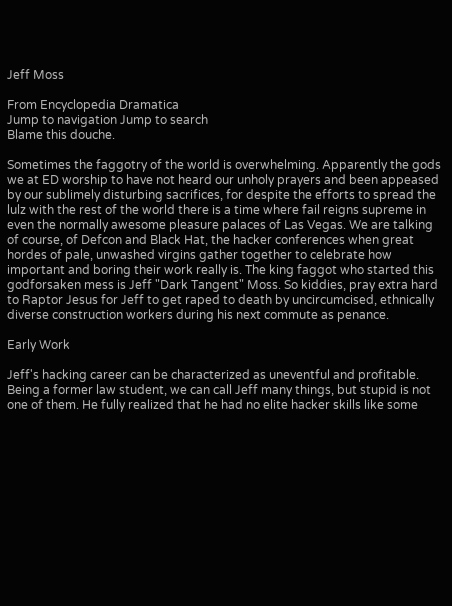Jeff Moss

From Encyclopedia Dramatica
Jump to navigation Jump to search
Blame this douche.

Sometimes the faggotry of the world is overwhelming. Apparently the gods we at ED worship to have not heard our unholy prayers and been appeased by our sublimely disturbing sacrifices, for despite the efforts to spread the lulz with the rest of the world there is a time where fail reigns supreme in even the normally awesome pleasure palaces of Las Vegas. We are talking of course, of Defcon and Black Hat, the hacker conferences when great hordes of pale, unwashed virgins gather together to celebrate how important and boring their work really is. The king faggot who started this godforsaken mess is Jeff "Dark Tangent" Moss. So kiddies, pray extra hard to Raptor Jesus for Jeff to get raped to death by uncircumcised, ethnically diverse construction workers during his next commute as penance.

Early Work

Jeff's hacking career can be characterized as uneventful and profitable. Being a former law student, we can call Jeff many things, but stupid is not one of them. He fully realized that he had no elite hacker skills like some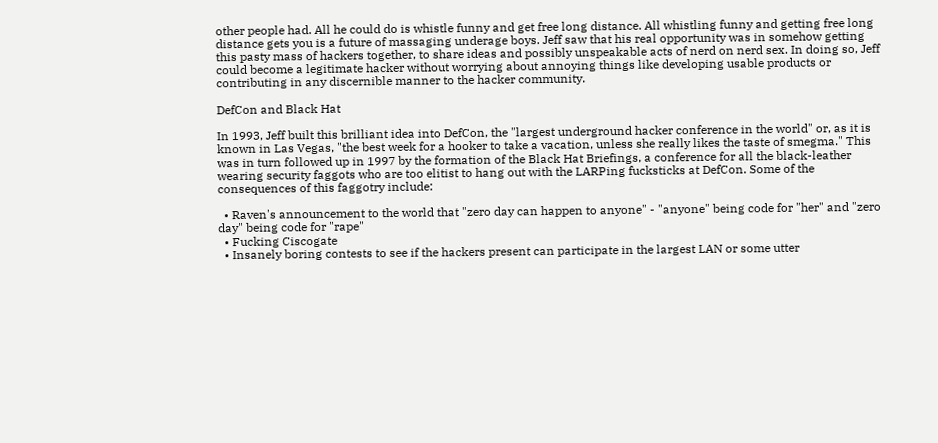other people had. All he could do is whistle funny and get free long distance. All whistling funny and getting free long distance gets you is a future of massaging underage boys. Jeff saw that his real opportunity was in somehow getting this pasty mass of hackers together, to share ideas and possibly unspeakable acts of nerd on nerd sex. In doing so, Jeff could become a legitimate hacker without worrying about annoying things like developing usable products or contributing in any discernible manner to the hacker community.

DefCon and Black Hat

In 1993, Jeff built this brilliant idea into DefCon, the "largest underground hacker conference in the world" or, as it is known in Las Vegas, "the best week for a hooker to take a vacation, unless she really likes the taste of smegma." This was in turn followed up in 1997 by the formation of the Black Hat Briefings, a conference for all the black-leather wearing security faggots who are too elitist to hang out with the LARPing fucksticks at DefCon. Some of the consequences of this faggotry include:

  • Raven's announcement to the world that "zero day can happen to anyone" - "anyone" being code for "her" and "zero day" being code for "rape"
  • Fucking Ciscogate
  • Insanely boring contests to see if the hackers present can participate in the largest LAN or some utter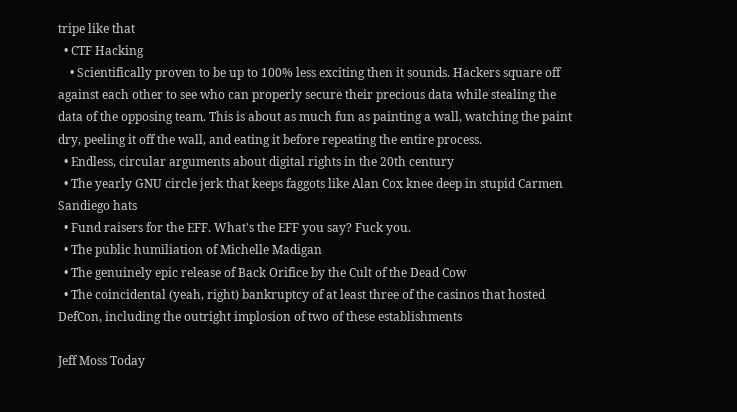tripe like that
  • CTF Hacking
    • Scientifically proven to be up to 100% less exciting then it sounds. Hackers square off against each other to see who can properly secure their precious data while stealing the data of the opposing team. This is about as much fun as painting a wall, watching the paint dry, peeling it off the wall, and eating it before repeating the entire process.
  • Endless, circular arguments about digital rights in the 20th century
  • The yearly GNU circle jerk that keeps faggots like Alan Cox knee deep in stupid Carmen Sandiego hats
  • Fund raisers for the EFF. What's the EFF you say? Fuck you.
  • The public humiliation of Michelle Madigan
  • The genuinely epic release of Back Orifice by the Cult of the Dead Cow
  • The coincidental (yeah, right) bankruptcy of at least three of the casinos that hosted DefCon, including the outright implosion of two of these establishments

Jeff Moss Today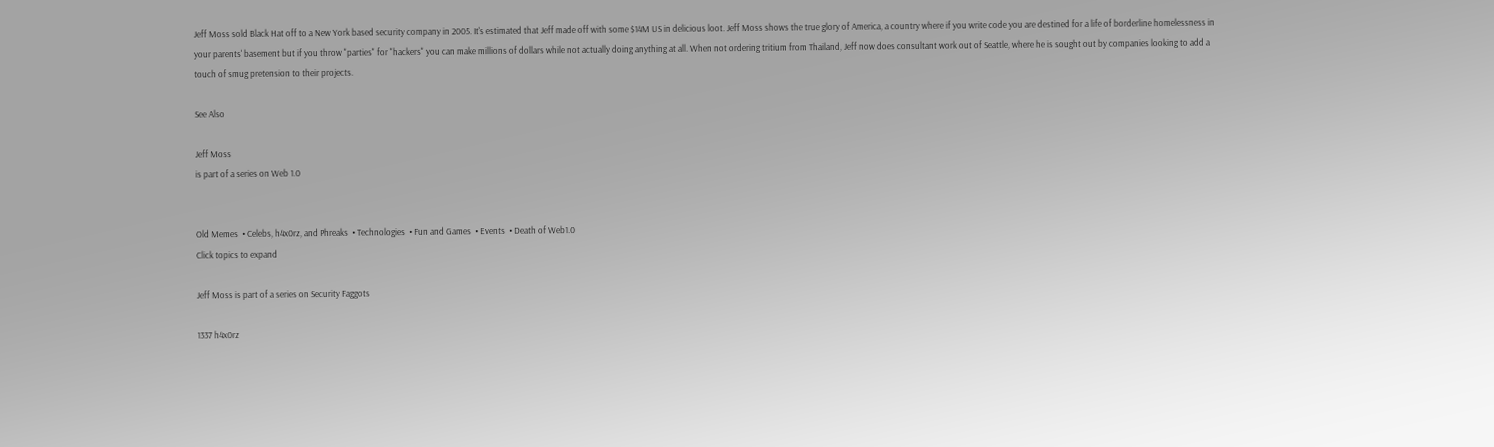Jeff Moss sold Black Hat off to a New York based security company in 2005. It's estimated that Jeff made off with some $14M US in delicious loot. Jeff Moss shows the true glory of America, a country where if you write code you are destined for a life of borderline homelessness in your parents' basement but if you throw "parties" for "hackers" you can make millions of dollars while not actually doing anything at all. When not ordering tritium from Thailand, Jeff now does consultant work out of Seattle, where he is sought out by companies looking to add a touch of smug pretension to their projects.

See Also

Jeff Moss
is part of a series on Web 1.0


Old Memes  • Celebs, h4x0rz, and Phreaks  • Technologies  • Fun and Games  • Events  • Death of Web1.0
Click topics to expand

Jeff Moss is part of a series on Security Faggots

1337 h4x0rz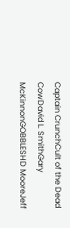Captain CrunchCult of the Dead CowDavid L. SmithGary McKinnonGOBBLESHD MooreJeff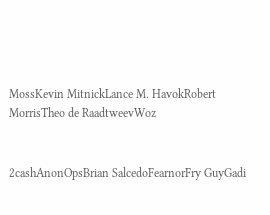MossKevin MitnickLance M. HavokRobert MorrisTheo de RaadtweevWoz


2cashAnonOpsBrian SalcedoFearnorFry GuyGadi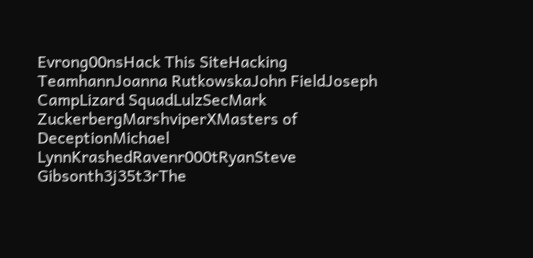Evrong00nsHack This SiteHacking TeamhannJoanna RutkowskaJohn FieldJoseph CampLizard SquadLulzSecMark ZuckerbergMarshviperXMasters of DeceptionMichael LynnKrashedRavenr000tRyanSteve Gibsonth3j35t3rThe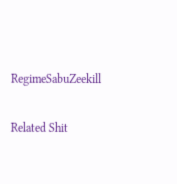RegimeSabuZeekill

Related Shit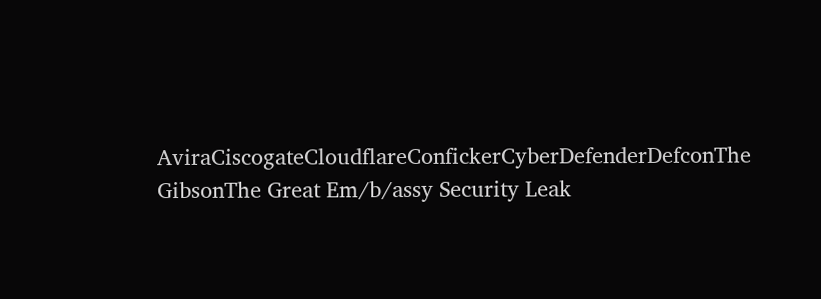AviraCiscogateCloudflareConfickerCyberDefenderDefconThe GibsonThe Great Em/b/assy Security Leak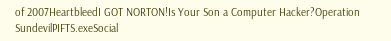of 2007HeartbleedI GOT NORTON!Is Your Son a Computer Hacker?Operation SundevilPIFTS.exeSocial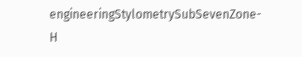engineeringStylometrySubSevenZone-H